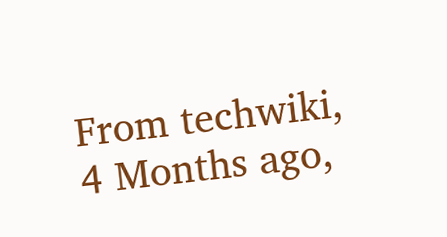From techwiki, 4 Months ago,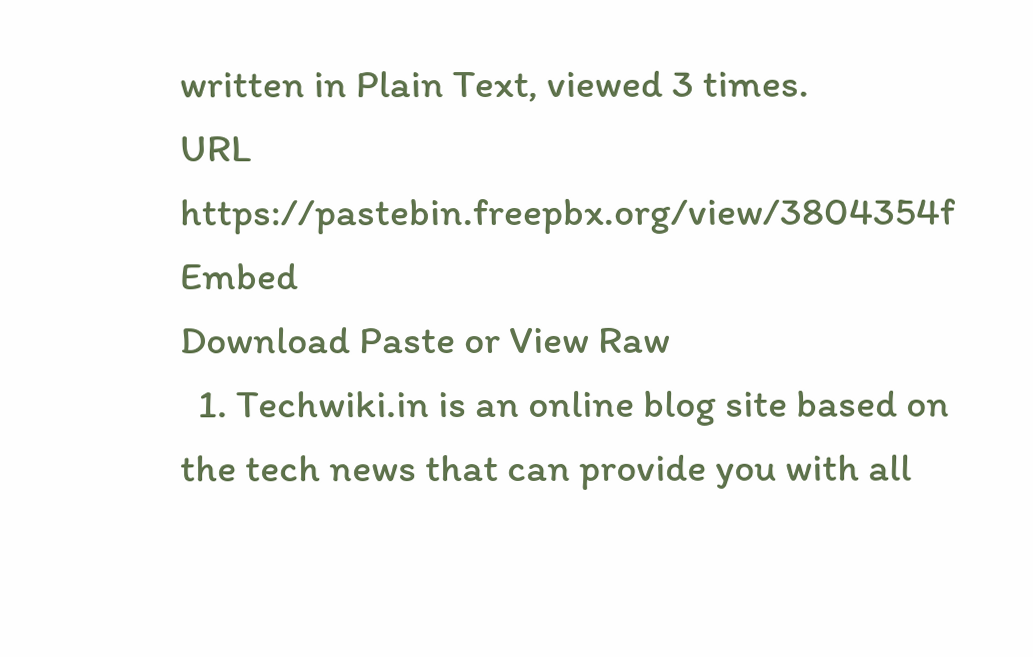written in Plain Text, viewed 3 times.
URL https://pastebin.freepbx.org/view/3804354f Embed
Download Paste or View Raw
  1. Techwiki.in is an online blog site based on the tech news that can provide you with all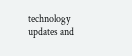technology updates and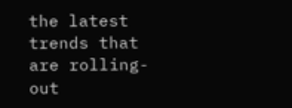the latest trends that are rolling-out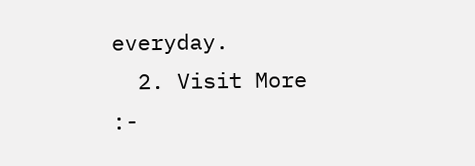everyday.
  2. Visit More :-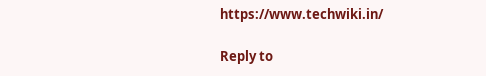https://www.techwiki.in/

Reply to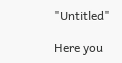"Untitled"

Here you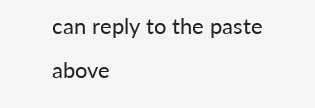can reply to the paste above